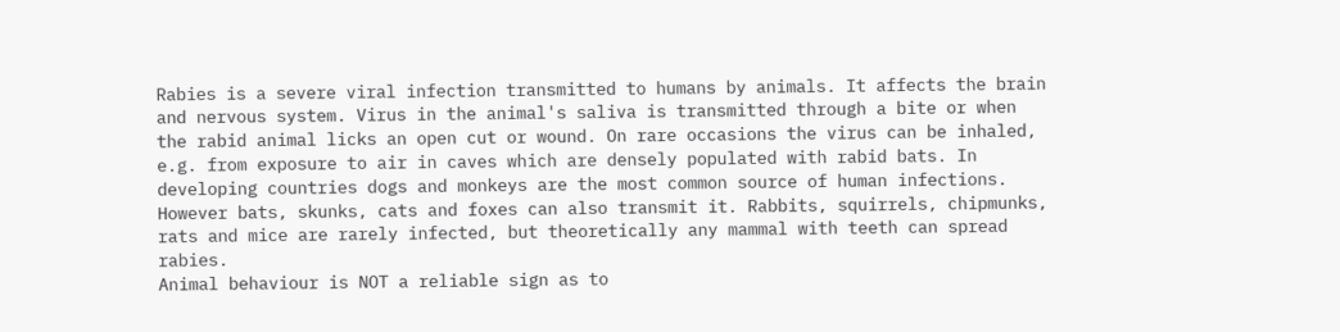Rabies is a severe viral infection transmitted to humans by animals. It affects the brain and nervous system. Virus in the animal's saliva is transmitted through a bite or when the rabid animal licks an open cut or wound. On rare occasions the virus can be inhaled, e.g. from exposure to air in caves which are densely populated with rabid bats. In developing countries dogs and monkeys are the most common source of human infections. However bats, skunks, cats and foxes can also transmit it. Rabbits, squirrels, chipmunks, rats and mice are rarely infected, but theoretically any mammal with teeth can spread rabies.
Animal behaviour is NOT a reliable sign as to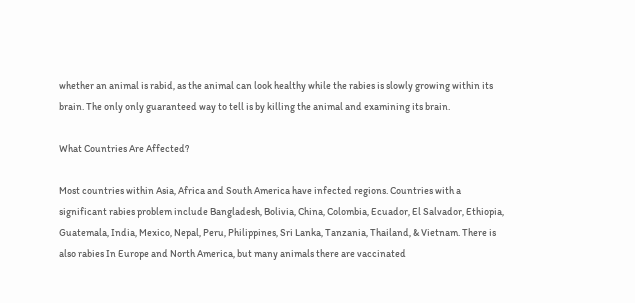whether an animal is rabid, as the animal can look healthy while the rabies is slowly growing within its brain. The only only guaranteed way to tell is by killing the animal and examining its brain.

What Countries Are Affected?

Most countries within Asia, Africa and South America have infected regions. Countries with a significant rabies problem include Bangladesh, Bolivia, China, Colombia, Ecuador, El Salvador, Ethiopia, Guatemala, India, Mexico, Nepal, Peru, Philippines, Sri Lanka, Tanzania, Thailand, & Vietnam. There is also rabies In Europe and North America, but many animals there are vaccinated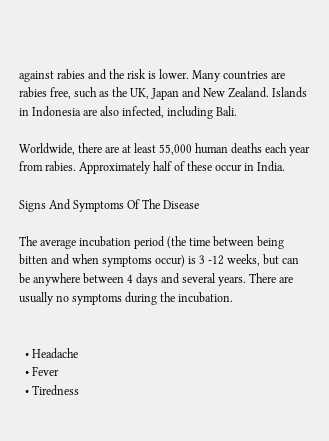against rabies and the risk is lower. Many countries are rabies free, such as the UK, Japan and New Zealand. Islands in Indonesia are also infected, including Bali.

Worldwide, there are at least 55,000 human deaths each year from rabies. Approximately half of these occur in India.

Signs And Symptoms Of The Disease

The average incubation period (the time between being bitten and when symptoms occur) is 3 -12 weeks, but can be anywhere between 4 days and several years. There are usually no symptoms during the incubation.


  • Headache
  • Fever
  • Tiredness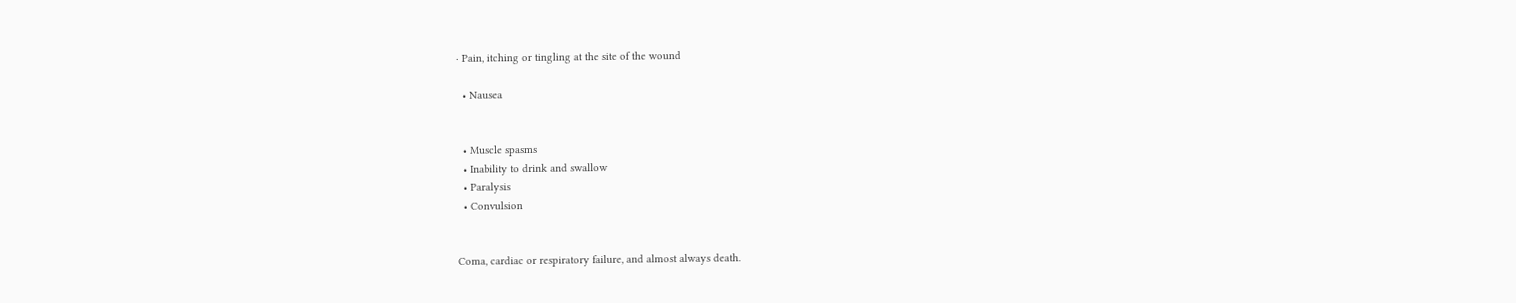· Pain, itching or tingling at the site of the wound

  • Nausea


  • Muscle spasms
  • Inability to drink and swallow
  • Paralysis
  • Convulsion


Coma, cardiac or respiratory failure, and almost always death.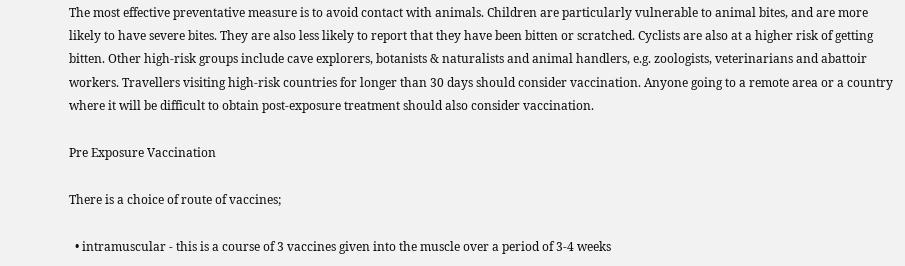The most effective preventative measure is to avoid contact with animals. Children are particularly vulnerable to animal bites, and are more likely to have severe bites. They are also less likely to report that they have been bitten or scratched. Cyclists are also at a higher risk of getting bitten. Other high-risk groups include cave explorers, botanists & naturalists and animal handlers, e.g. zoologists, veterinarians and abattoir workers. Travellers visiting high-risk countries for longer than 30 days should consider vaccination. Anyone going to a remote area or a country where it will be difficult to obtain post-exposure treatment should also consider vaccination.

Pre Exposure Vaccination

There is a choice of route of vaccines;

  • intramuscular - this is a course of 3 vaccines given into the muscle over a period of 3-4 weeks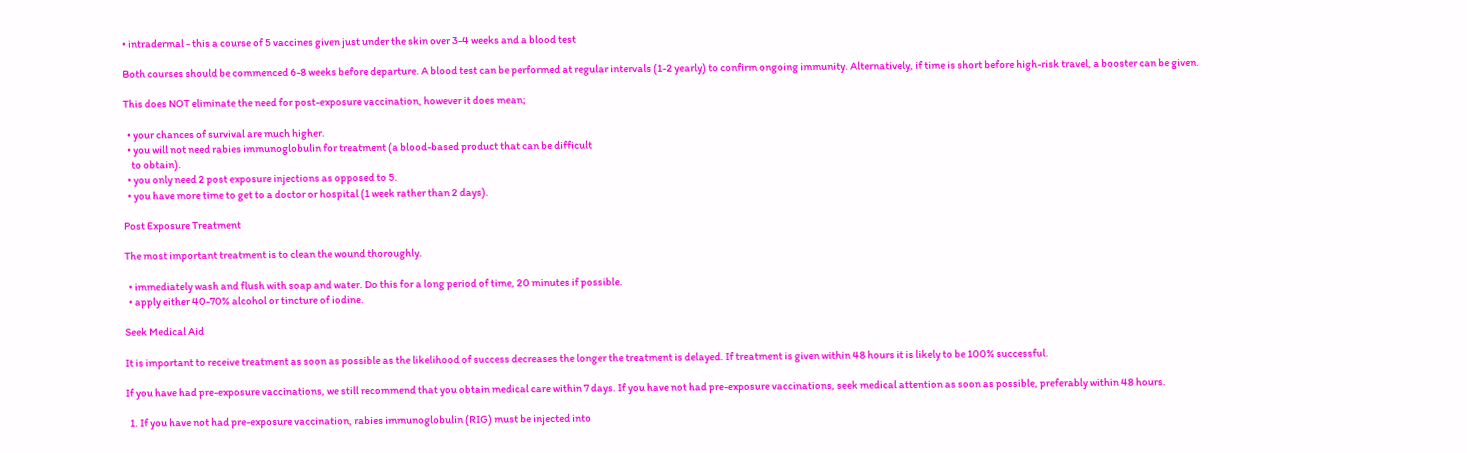• intradermal - this a course of 5 vaccines given just under the skin over 3-4 weeks and a blood test

Both courses should be commenced 6-8 weeks before departure. A blood test can be performed at regular intervals (1-2 yearly) to confirm ongoing immunity. Alternatively, if time is short before high-risk travel, a booster can be given.

This does NOT eliminate the need for post-exposure vaccination, however it does mean;

  • your chances of survival are much higher.
  • you will not need rabies immunoglobulin for treatment (a blood-based product that can be difficult
    to obtain).
  • you only need 2 post exposure injections as opposed to 5.
  • you have more time to get to a doctor or hospital (1 week rather than 2 days).

Post Exposure Treatment

The most important treatment is to clean the wound thoroughly.

  • immediately wash and flush with soap and water. Do this for a long period of time, 20 minutes if possible.
  • apply either 40-70% alcohol or tincture of iodine.

Seek Medical Aid

It is important to receive treatment as soon as possible as the likelihood of success decreases the longer the treatment is delayed. If treatment is given within 48 hours it is likely to be 100% successful.

If you have had pre-exposure vaccinations, we still recommend that you obtain medical care within 7 days. If you have not had pre-exposure vaccinations, seek medical attention as soon as possible, preferably within 48 hours.

  1. If you have not had pre-exposure vaccination, rabies immunoglobulin (RIG) must be injected into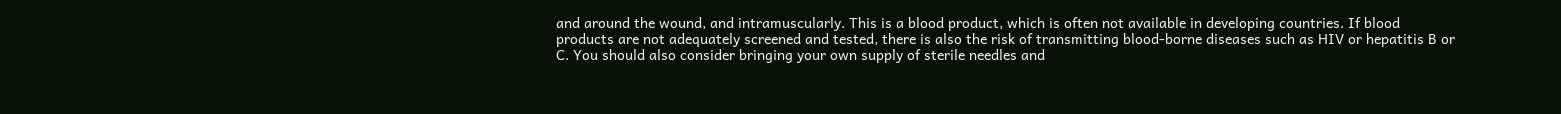and around the wound, and intramuscularly. This is a blood product, which is often not available in developing countries. If blood products are not adequately screened and tested, there is also the risk of transmitting blood-borne diseases such as HIV or hepatitis B or C. You should also consider bringing your own supply of sterile needles and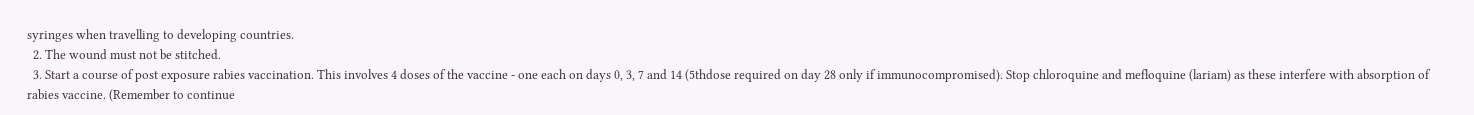syringes when travelling to developing countries.
  2. The wound must not be stitched.
  3. Start a course of post exposure rabies vaccination. This involves 4 doses of the vaccine - one each on days 0, 3, 7 and 14 (5thdose required on day 28 only if immunocompromised). Stop chloroquine and mefloquine (lariam) as these interfere with absorption of rabies vaccine. (Remember to continue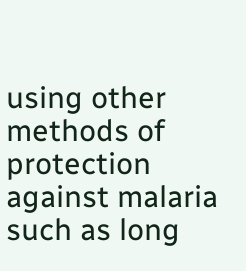using other methods of protection against malaria such as long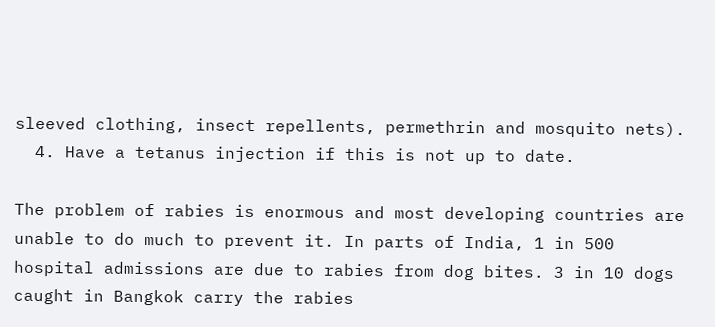sleeved clothing, insect repellents, permethrin and mosquito nets).
  4. Have a tetanus injection if this is not up to date.

The problem of rabies is enormous and most developing countries are unable to do much to prevent it. In parts of India, 1 in 500 hospital admissions are due to rabies from dog bites. 3 in 10 dogs caught in Bangkok carry the rabies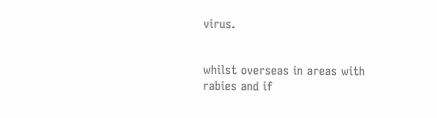virus.


whilst overseas in areas with rabies and if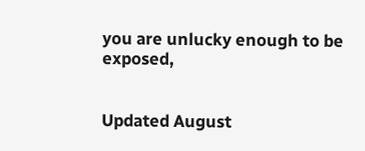you are unlucky enough to be exposed,


Updated August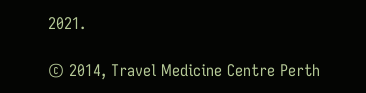2021.

© 2014, Travel Medicine Centre Perth